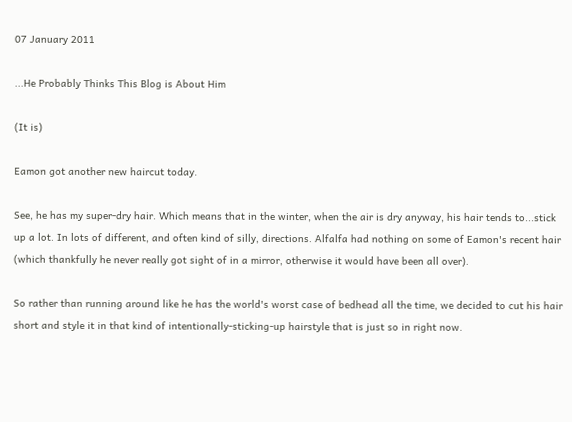07 January 2011

...He Probably Thinks This Blog is About Him

(It is)

Eamon got another new haircut today.

See, he has my super-dry hair. Which means that in the winter, when the air is dry anyway, his hair tends to...stick up a lot. In lots of different, and often kind of silly, directions. Alfalfa had nothing on some of Eamon's recent hair (which thankfully he never really got sight of in a mirror, otherwise it would have been all over).

So rather than running around like he has the world's worst case of bedhead all the time, we decided to cut his hair short and style it in that kind of intentionally-sticking-up hairstyle that is just so in right now.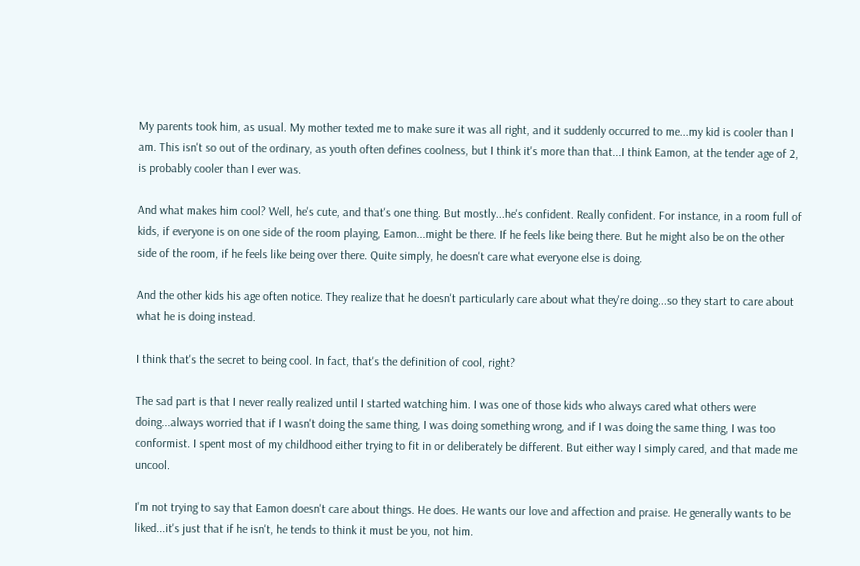My parents took him, as usual. My mother texted me to make sure it was all right, and it suddenly occurred to me...my kid is cooler than I am. This isn't so out of the ordinary, as youth often defines coolness, but I think it's more than that...I think Eamon, at the tender age of 2, is probably cooler than I ever was.

And what makes him cool? Well, he's cute, and that's one thing. But mostly...he's confident. Really confident. For instance, in a room full of kids, if everyone is on one side of the room playing, Eamon...might be there. If he feels like being there. But he might also be on the other side of the room, if he feels like being over there. Quite simply, he doesn't care what everyone else is doing.

And the other kids his age often notice. They realize that he doesn't particularly care about what they're doing...so they start to care about what he is doing instead.

I think that's the secret to being cool. In fact, that's the definition of cool, right?

The sad part is that I never really realized until I started watching him. I was one of those kids who always cared what others were doing...always worried that if I wasn't doing the same thing, I was doing something wrong, and if I was doing the same thing, I was too conformist. I spent most of my childhood either trying to fit in or deliberately be different. But either way I simply cared, and that made me uncool.

I'm not trying to say that Eamon doesn't care about things. He does. He wants our love and affection and praise. He generally wants to be liked...it's just that if he isn't, he tends to think it must be you, not him.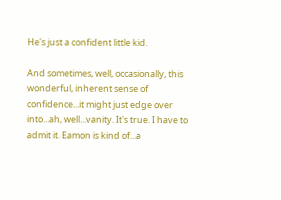He's just a confident little kid.

And sometimes, well, occasionally, this wonderful, inherent sense of confidence...it might just edge over into...ah, well...vanity. It's true. I have to admit it. Eamon is kind of...a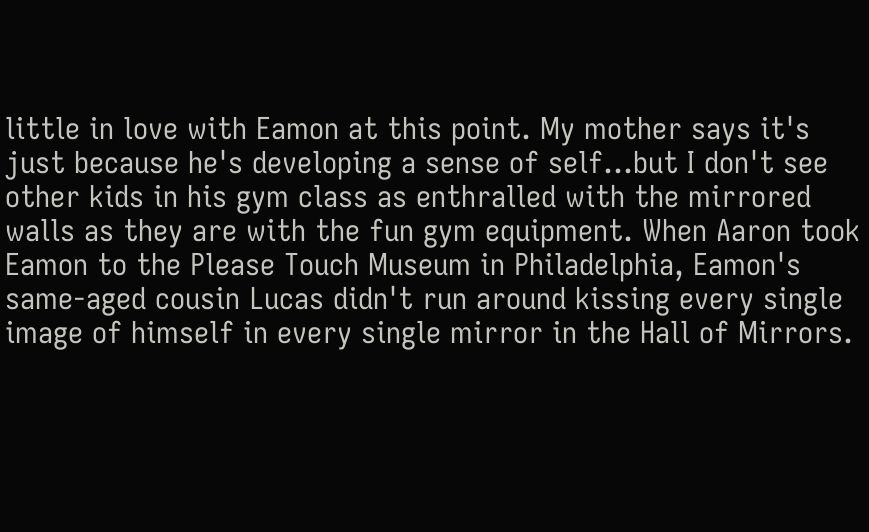little in love with Eamon at this point. My mother says it's just because he's developing a sense of self...but I don't see other kids in his gym class as enthralled with the mirrored walls as they are with the fun gym equipment. When Aaron took Eamon to the Please Touch Museum in Philadelphia, Eamon's same-aged cousin Lucas didn't run around kissing every single image of himself in every single mirror in the Hall of Mirrors.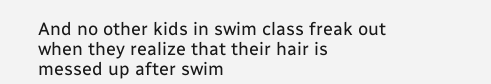And no other kids in swim class freak out when they realize that their hair is messed up after swim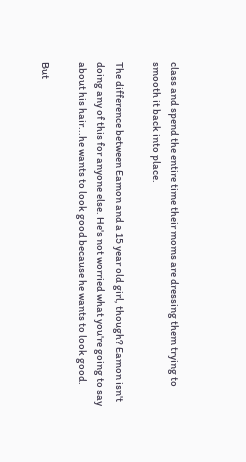class and spend the entire time their moms are dressing them trying to smooth it back into place.

The difference between Eamon and a 15 year old girl, though? Eamon isn't doing any of this for anyone else. He's not worried what you're going to say about his hair...he wants to look good because he wants to look good.

But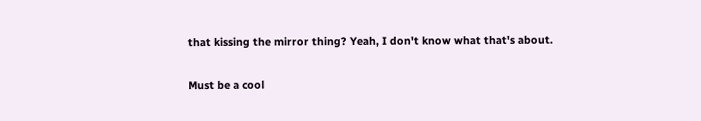that kissing the mirror thing? Yeah, I don't know what that's about.

Must be a cool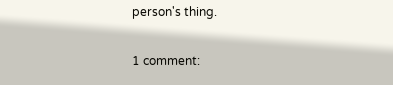person's thing.

1 comment: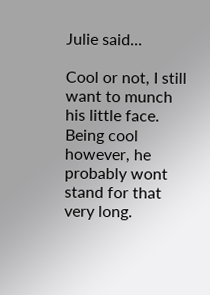Julie said...

Cool or not, I still want to munch his little face. Being cool however, he probably wont stand for that very long.